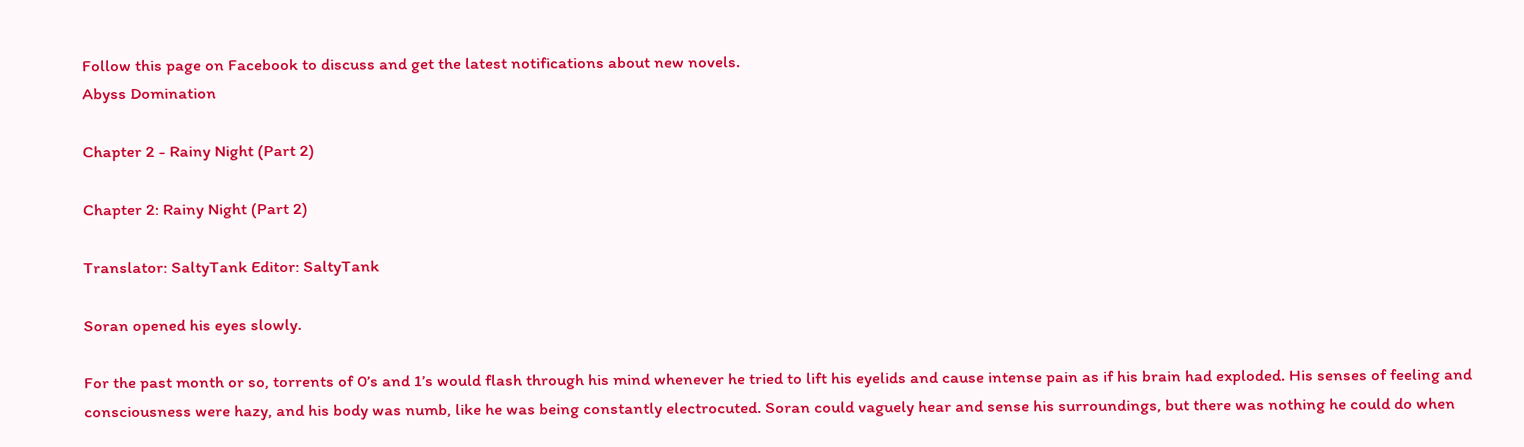Follow this page on Facebook to discuss and get the latest notifications about new novels.
Abyss Domination

Chapter 2 - Rainy Night (Part 2)

Chapter 2: Rainy Night (Part 2)

Translator: SaltyTank Editor: SaltyTank

Soran opened his eyes slowly.

For the past month or so, torrents of 0’s and 1’s would flash through his mind whenever he tried to lift his eyelids and cause intense pain as if his brain had exploded. His senses of feeling and consciousness were hazy, and his body was numb, like he was being constantly electrocuted. Soran could vaguely hear and sense his surroundings, but there was nothing he could do when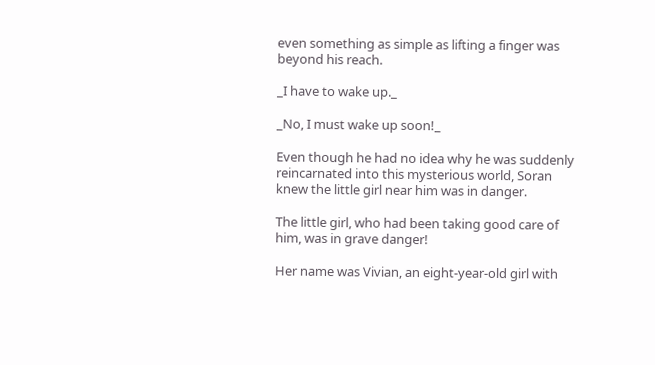even something as simple as lifting a finger was beyond his reach.

_I have to wake up._

_No, I must wake up soon!_

Even though he had no idea why he was suddenly reincarnated into this mysterious world, Soran knew the little girl near him was in danger.

The little girl, who had been taking good care of him, was in grave danger!

Her name was Vivian, an eight-year-old girl with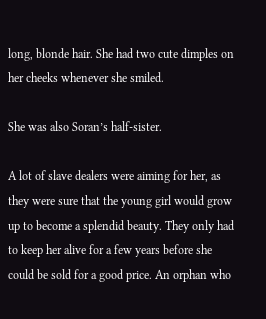long, blonde hair. She had two cute dimples on her cheeks whenever she smiled.

She was also Soran’s half-sister.

A lot of slave dealers were aiming for her, as they were sure that the young girl would grow up to become a splendid beauty. They only had to keep her alive for a few years before she could be sold for a good price. An orphan who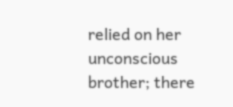relied on her unconscious brother; there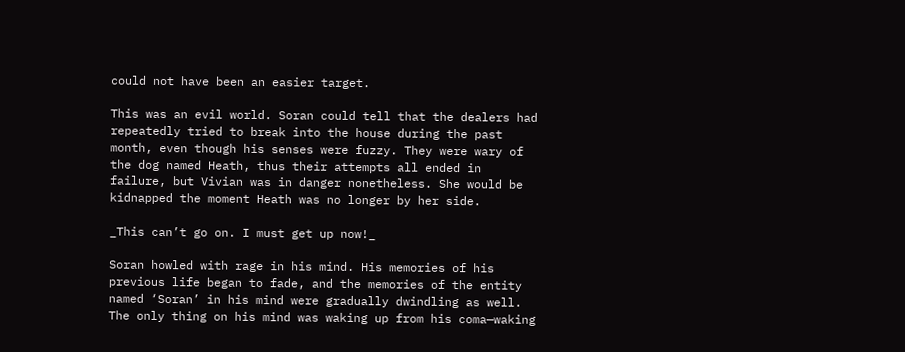could not have been an easier target.

This was an evil world. Soran could tell that the dealers had repeatedly tried to break into the house during the past month, even though his senses were fuzzy. They were wary of the dog named Heath, thus their attempts all ended in failure, but Vivian was in danger nonetheless. She would be kidnapped the moment Heath was no longer by her side.

_This can’t go on. I must get up now!_

Soran howled with rage in his mind. His memories of his previous life began to fade, and the memories of the entity named ‘Soran’ in his mind were gradually dwindling as well. The only thing on his mind was waking up from his coma—waking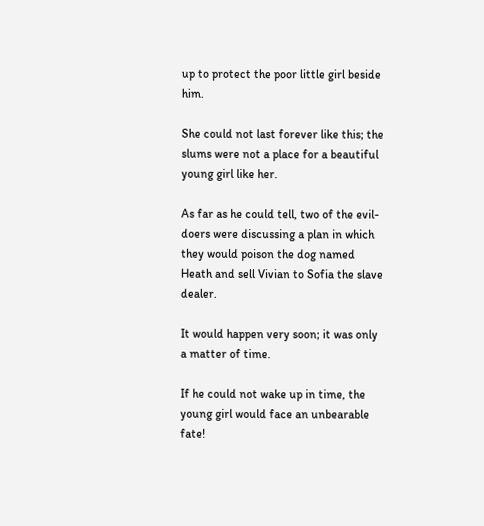up to protect the poor little girl beside him.

She could not last forever like this; the slums were not a place for a beautiful young girl like her.

As far as he could tell, two of the evil-doers were discussing a plan in which they would poison the dog named Heath and sell Vivian to Sofia the slave dealer.

It would happen very soon; it was only a matter of time.

If he could not wake up in time, the young girl would face an unbearable fate!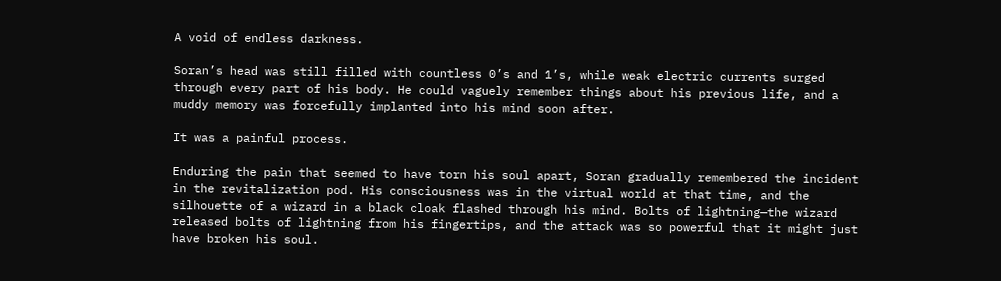A void of endless darkness.

Soran’s head was still filled with countless 0’s and 1’s, while weak electric currents surged through every part of his body. He could vaguely remember things about his previous life, and a muddy memory was forcefully implanted into his mind soon after.

It was a painful process.

Enduring the pain that seemed to have torn his soul apart, Soran gradually remembered the incident in the revitalization pod. His consciousness was in the virtual world at that time, and the silhouette of a wizard in a black cloak flashed through his mind. Bolts of lightning—the wizard released bolts of lightning from his fingertips, and the attack was so powerful that it might just have broken his soul.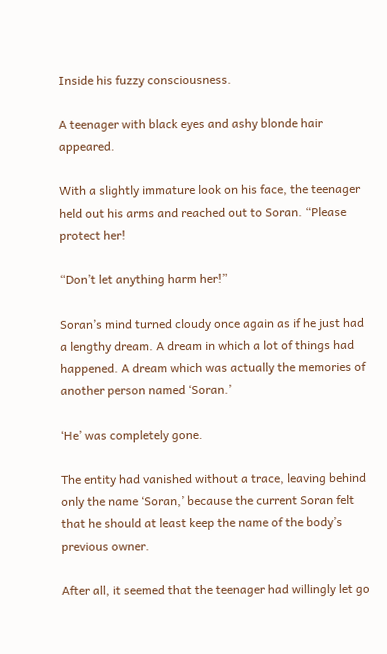Inside his fuzzy consciousness.

A teenager with black eyes and ashy blonde hair appeared.

With a slightly immature look on his face, the teenager held out his arms and reached out to Soran. “Please protect her!

“Don’t let anything harm her!”

Soran’s mind turned cloudy once again as if he just had a lengthy dream. A dream in which a lot of things had happened. A dream which was actually the memories of another person named ‘Soran.’

‘He’ was completely gone.

The entity had vanished without a trace, leaving behind only the name ‘Soran,’ because the current Soran felt that he should at least keep the name of the body’s previous owner.

After all, it seemed that the teenager had willingly let go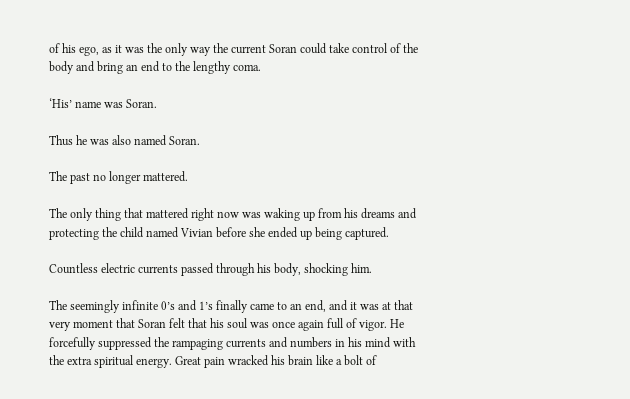of his ego, as it was the only way the current Soran could take control of the body and bring an end to the lengthy coma.

‘His’ name was Soran.

Thus he was also named Soran.

The past no longer mattered.

The only thing that mattered right now was waking up from his dreams and protecting the child named Vivian before she ended up being captured.

Countless electric currents passed through his body, shocking him.

The seemingly infinite 0’s and 1’s finally came to an end, and it was at that very moment that Soran felt that his soul was once again full of vigor. He forcefully suppressed the rampaging currents and numbers in his mind with the extra spiritual energy. Great pain wracked his brain like a bolt of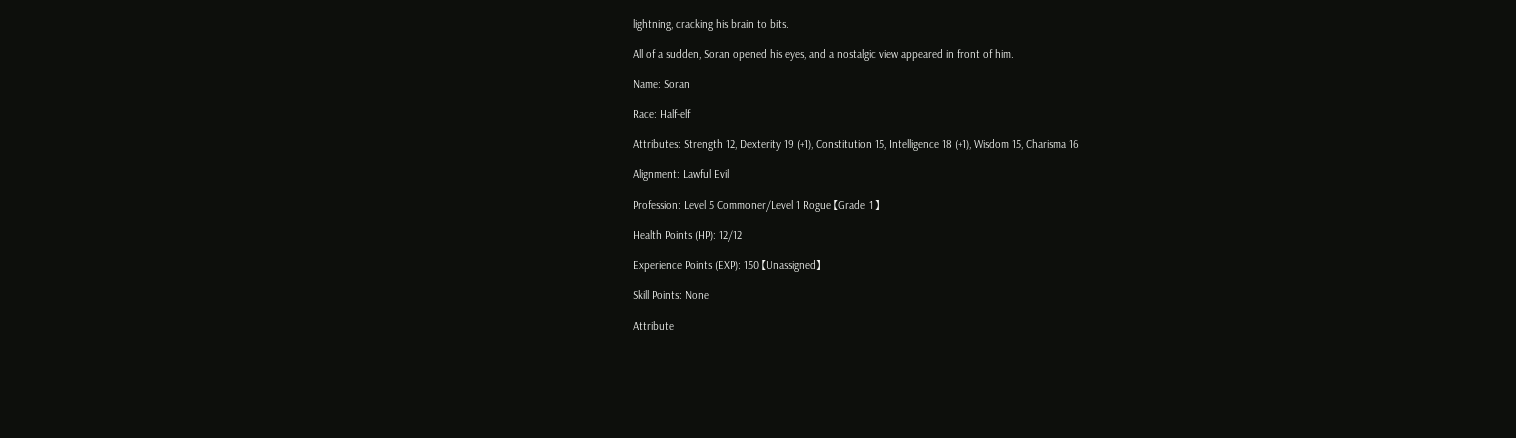lightning, cracking his brain to bits.

All of a sudden, Soran opened his eyes, and a nostalgic view appeared in front of him.

Name: Soran

Race: Half-elf

Attributes: Strength 12, Dexterity 19 (+1), Constitution 15, Intelligence 18 (+1), Wisdom 15, Charisma 16

Alignment: Lawful Evil

Profession: Level 5 Commoner/Level 1 Rogue 【Grade 1】

Health Points (HP): 12/12

Experience Points (EXP): 150 【Unassigned】

Skill Points: None

Attribute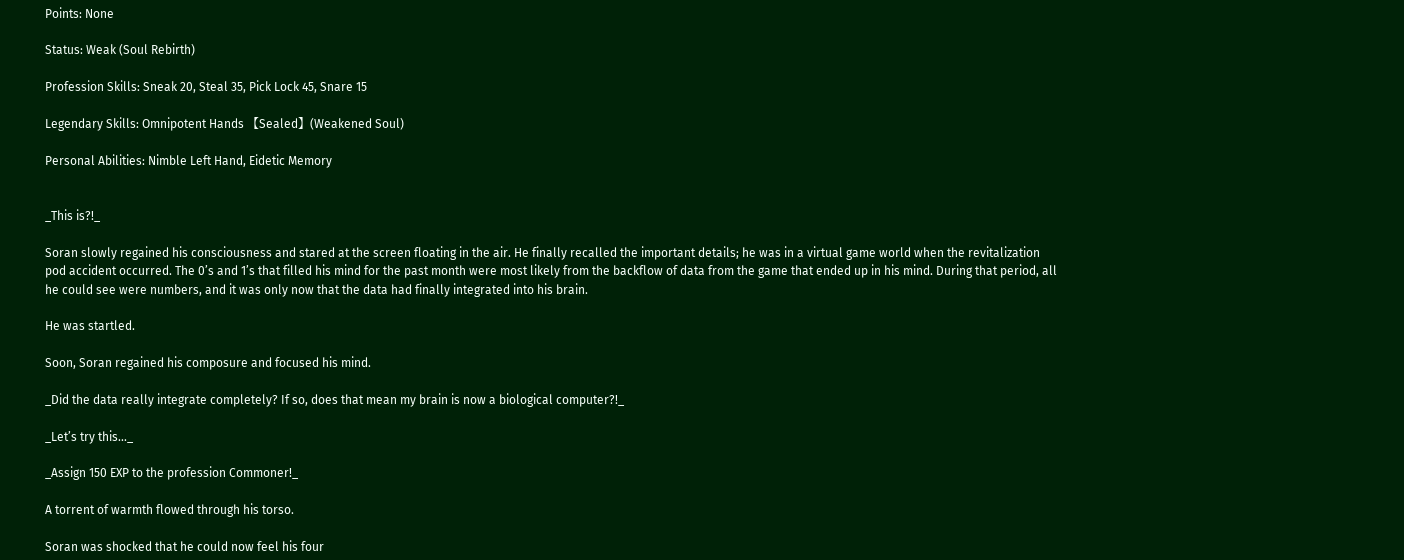Points: None

Status: Weak (Soul Rebirth)

Profession Skills: Sneak 20, Steal 35, Pick Lock 45, Snare 15

Legendary Skills: Omnipotent Hands 【Sealed】(Weakened Soul)

Personal Abilities: Nimble Left Hand, Eidetic Memory


_This is?!_

Soran slowly regained his consciousness and stared at the screen floating in the air. He finally recalled the important details; he was in a virtual game world when the revitalization pod accident occurred. The 0’s and 1’s that filled his mind for the past month were most likely from the backflow of data from the game that ended up in his mind. During that period, all he could see were numbers, and it was only now that the data had finally integrated into his brain.

He was startled.

Soon, Soran regained his composure and focused his mind.

_Did the data really integrate completely? If so, does that mean my brain is now a biological computer?!_

_Let’s try this..._

_Assign 150 EXP to the profession Commoner!_

A torrent of warmth flowed through his torso.

Soran was shocked that he could now feel his four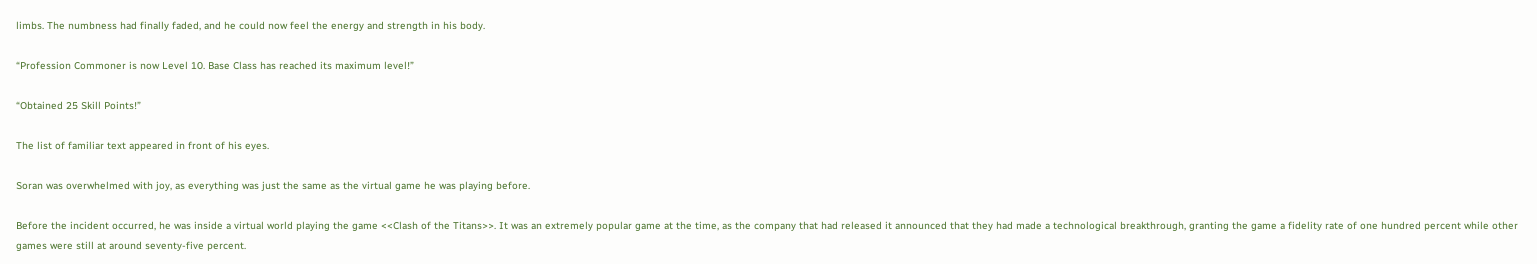limbs. The numbness had finally faded, and he could now feel the energy and strength in his body.

“Profession Commoner is now Level 10. Base Class has reached its maximum level!”

“Obtained 25 Skill Points!”

The list of familiar text appeared in front of his eyes.

Soran was overwhelmed with joy, as everything was just the same as the virtual game he was playing before.

Before the incident occurred, he was inside a virtual world playing the game <<Clash of the Titans>>. It was an extremely popular game at the time, as the company that had released it announced that they had made a technological breakthrough, granting the game a fidelity rate of one hundred percent while other games were still at around seventy-five percent.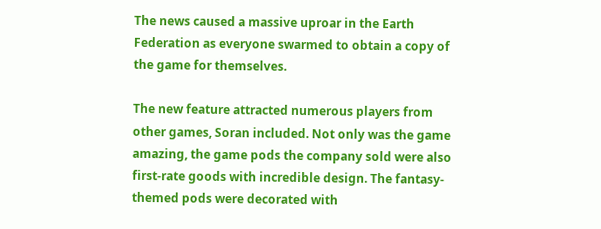The news caused a massive uproar in the Earth Federation as everyone swarmed to obtain a copy of the game for themselves.

The new feature attracted numerous players from other games, Soran included. Not only was the game amazing, the game pods the company sold were also first-rate goods with incredible design. The fantasy-themed pods were decorated with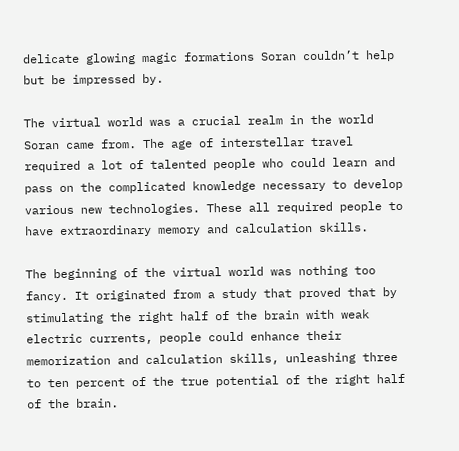delicate glowing magic formations Soran couldn’t help but be impressed by.

The virtual world was a crucial realm in the world Soran came from. The age of interstellar travel required a lot of talented people who could learn and pass on the complicated knowledge necessary to develop various new technologies. These all required people to have extraordinary memory and calculation skills.

The beginning of the virtual world was nothing too fancy. It originated from a study that proved that by stimulating the right half of the brain with weak electric currents, people could enhance their memorization and calculation skills, unleashing three to ten percent of the true potential of the right half of the brain.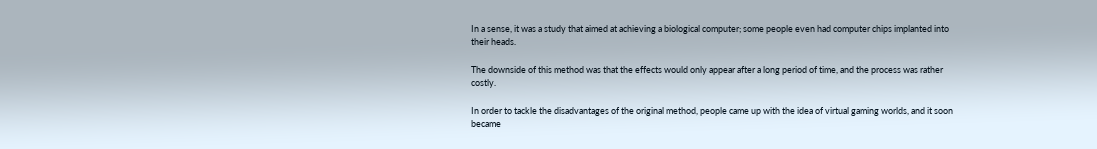In a sense, it was a study that aimed at achieving a biological computer; some people even had computer chips implanted into their heads.

The downside of this method was that the effects would only appear after a long period of time, and the process was rather costly.

In order to tackle the disadvantages of the original method, people came up with the idea of virtual gaming worlds, and it soon became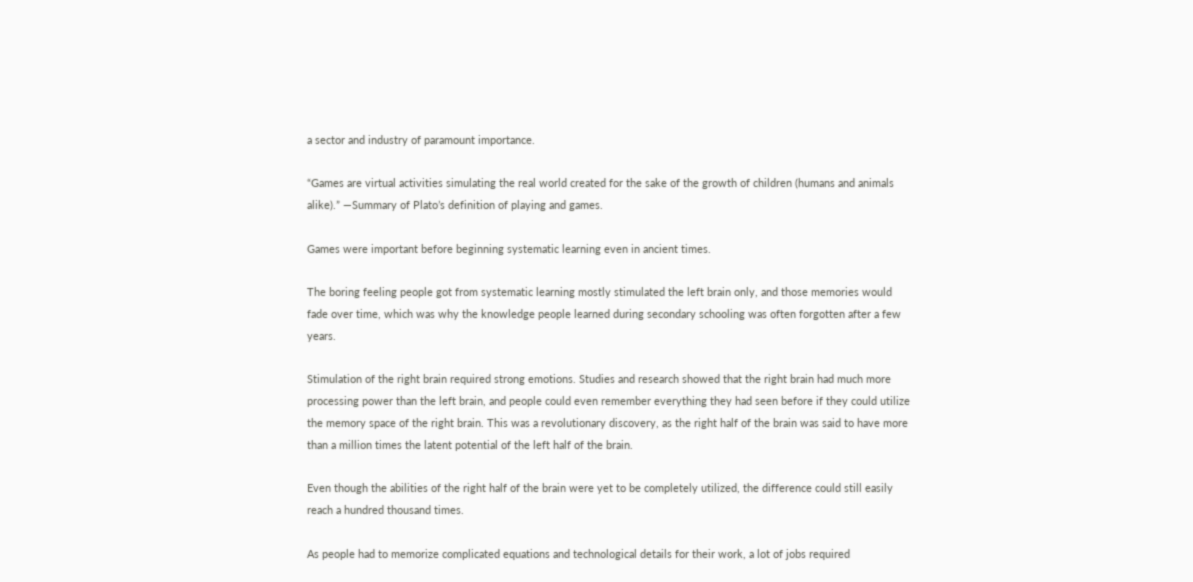a sector and industry of paramount importance.

“Games are virtual activities simulating the real world created for the sake of the growth of children (humans and animals alike).” —Summary of Plato’s definition of playing and games.

Games were important before beginning systematic learning even in ancient times.

The boring feeling people got from systematic learning mostly stimulated the left brain only, and those memories would fade over time, which was why the knowledge people learned during secondary schooling was often forgotten after a few years.

Stimulation of the right brain required strong emotions. Studies and research showed that the right brain had much more processing power than the left brain, and people could even remember everything they had seen before if they could utilize the memory space of the right brain. This was a revolutionary discovery, as the right half of the brain was said to have more than a million times the latent potential of the left half of the brain.

Even though the abilities of the right half of the brain were yet to be completely utilized, the difference could still easily reach a hundred thousand times.

As people had to memorize complicated equations and technological details for their work, a lot of jobs required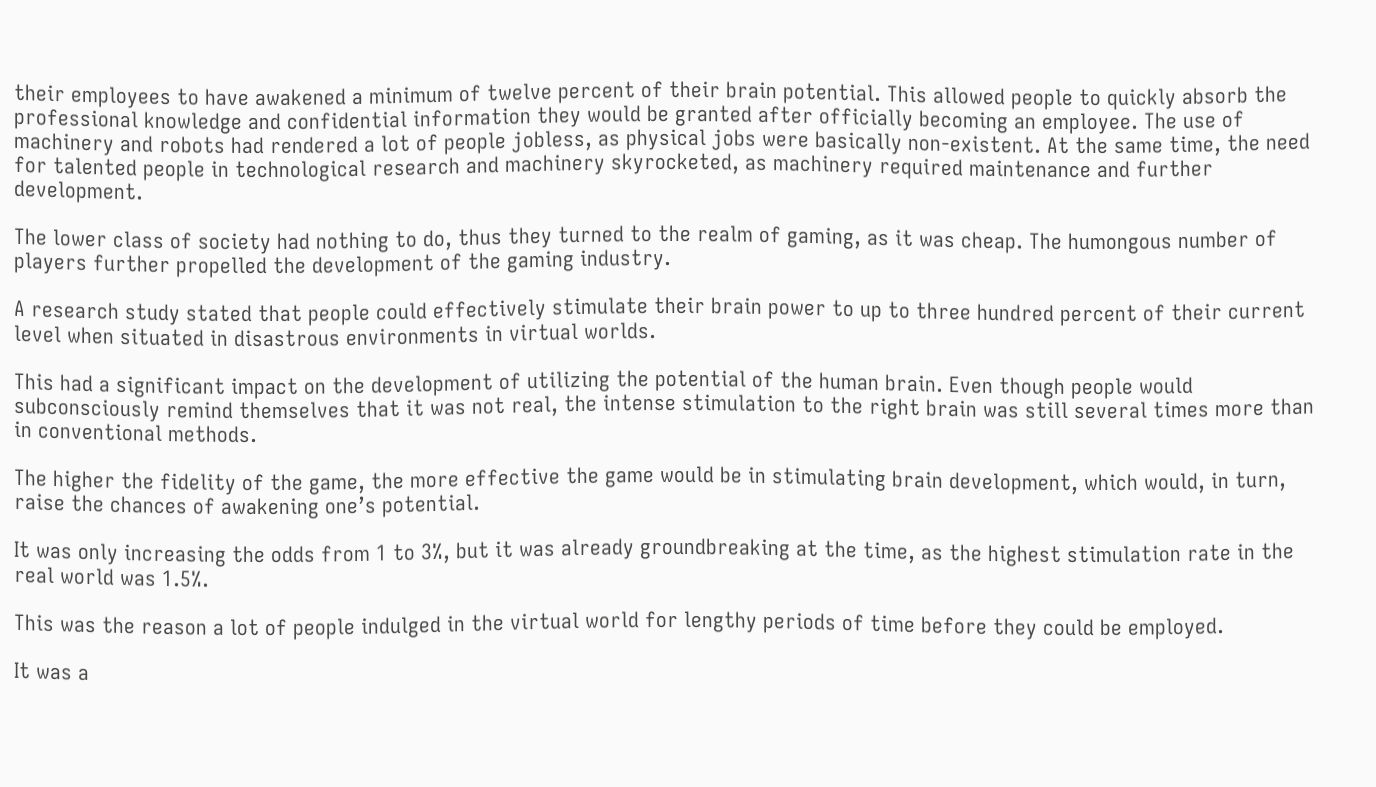their employees to have awakened a minimum of twelve percent of their brain potential. This allowed people to quickly absorb the professional knowledge and confidential information they would be granted after officially becoming an employee. The use of machinery and robots had rendered a lot of people jobless, as physical jobs were basically non-existent. At the same time, the need for talented people in technological research and machinery skyrocketed, as machinery required maintenance and further development.

The lower class of society had nothing to do, thus they turned to the realm of gaming, as it was cheap. The humongous number of players further propelled the development of the gaming industry.

A research study stated that people could effectively stimulate their brain power to up to three hundred percent of their current level when situated in disastrous environments in virtual worlds.

This had a significant impact on the development of utilizing the potential of the human brain. Even though people would subconsciously remind themselves that it was not real, the intense stimulation to the right brain was still several times more than in conventional methods.

The higher the fidelity of the game, the more effective the game would be in stimulating brain development, which would, in turn, raise the chances of awakening one’s potential.

It was only increasing the odds from 1 to 3%, but it was already groundbreaking at the time, as the highest stimulation rate in the real world was 1.5%.

This was the reason a lot of people indulged in the virtual world for lengthy periods of time before they could be employed.

It was a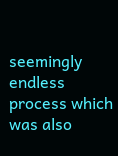seemingly endless process which was also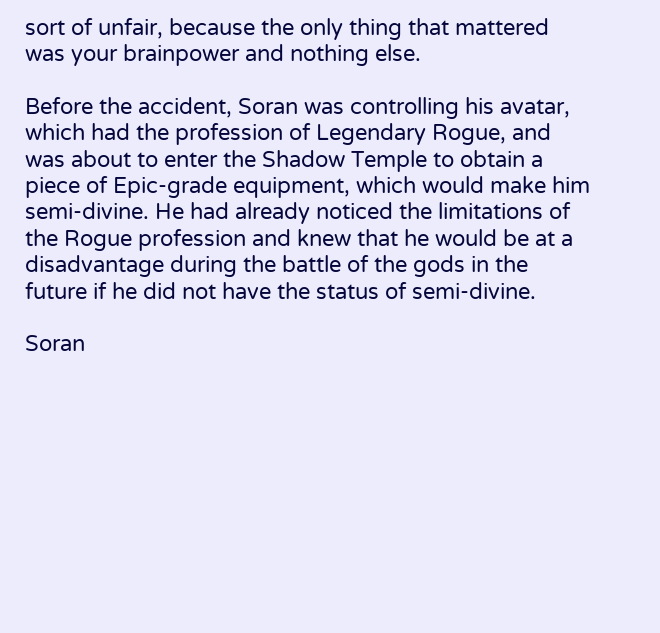sort of unfair, because the only thing that mattered was your brainpower and nothing else.

Before the accident, Soran was controlling his avatar, which had the profession of Legendary Rogue, and was about to enter the Shadow Temple to obtain a piece of Epic-grade equipment, which would make him semi-divine. He had already noticed the limitations of the Rogue profession and knew that he would be at a disadvantage during the battle of the gods in the future if he did not have the status of semi-divine.

Soran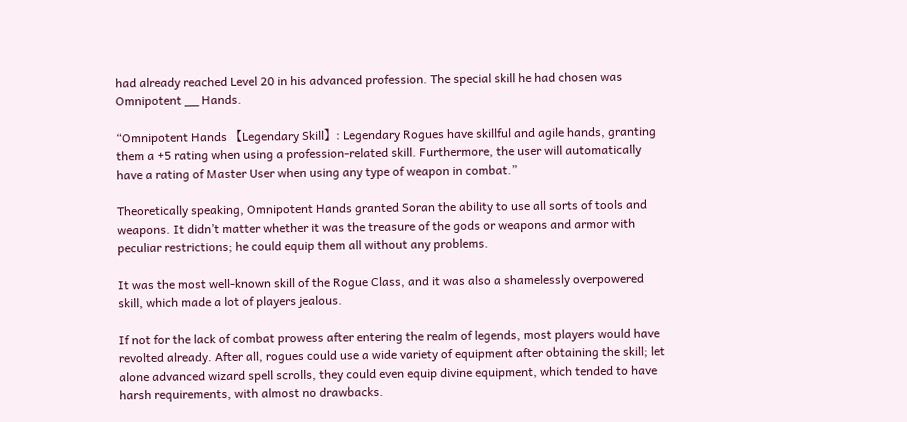had already reached Level 20 in his advanced profession. The special skill he had chosen was Omnipotent __ Hands.

“Omnipotent Hands 【Legendary Skill】: Legendary Rogues have skillful and agile hands, granting them a +5 rating when using a profession-related skill. Furthermore, the user will automatically have a rating of Master User when using any type of weapon in combat.”

Theoretically speaking, Omnipotent Hands granted Soran the ability to use all sorts of tools and weapons. It didn’t matter whether it was the treasure of the gods or weapons and armor with peculiar restrictions; he could equip them all without any problems.

It was the most well-known skill of the Rogue Class, and it was also a shamelessly overpowered skill, which made a lot of players jealous.

If not for the lack of combat prowess after entering the realm of legends, most players would have revolted already. After all, rogues could use a wide variety of equipment after obtaining the skill; let alone advanced wizard spell scrolls, they could even equip divine equipment, which tended to have harsh requirements, with almost no drawbacks.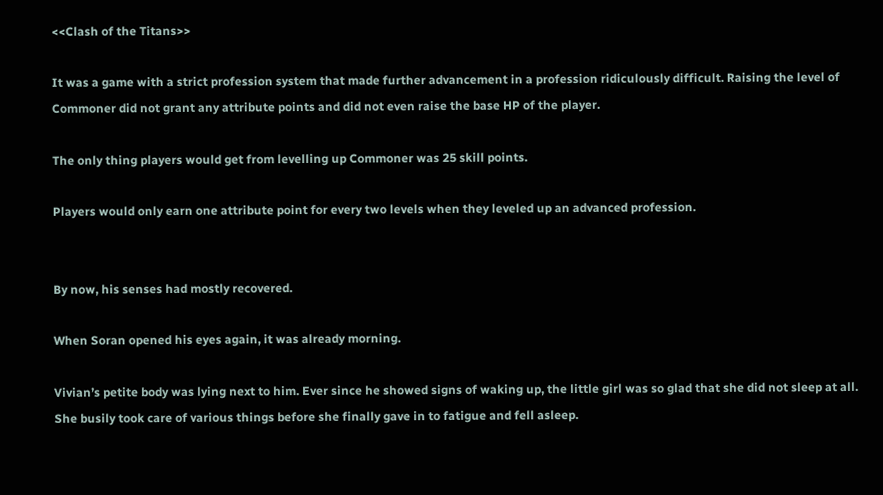<<Clash of the Titans>>

It was a game with a strict profession system that made further advancement in a profession ridiculously difficult. Raising the level of Commoner did not grant any attribute points and did not even raise the base HP of the player.

The only thing players would get from levelling up Commoner was 25 skill points.

Players would only earn one attribute point for every two levels when they leveled up an advanced profession.


By now, his senses had mostly recovered.

When Soran opened his eyes again, it was already morning.

Vivian’s petite body was lying next to him. Ever since he showed signs of waking up, the little girl was so glad that she did not sleep at all. She busily took care of various things before she finally gave in to fatigue and fell asleep.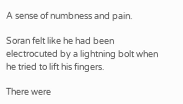A sense of numbness and pain.

Soran felt like he had been electrocuted by a lightning bolt when he tried to lift his fingers.

There were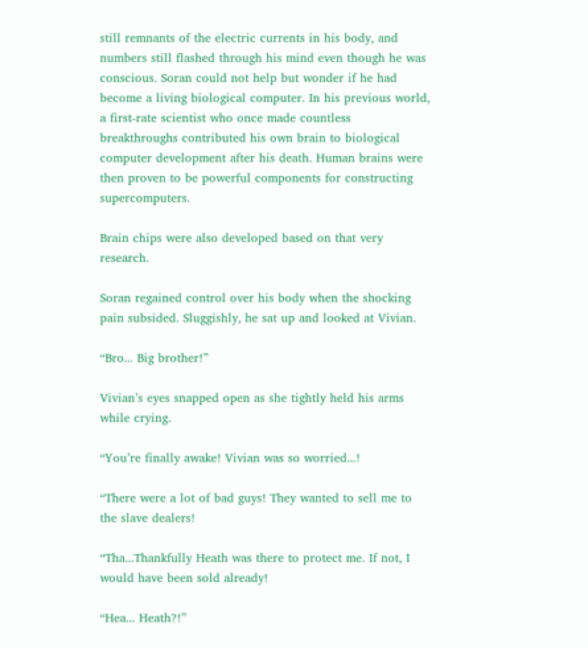still remnants of the electric currents in his body, and numbers still flashed through his mind even though he was conscious. Soran could not help but wonder if he had become a living biological computer. In his previous world, a first-rate scientist who once made countless breakthroughs contributed his own brain to biological computer development after his death. Human brains were then proven to be powerful components for constructing supercomputers.

Brain chips were also developed based on that very research.

Soran regained control over his body when the shocking pain subsided. Sluggishly, he sat up and looked at Vivian.

“Bro... Big brother!”

Vivian’s eyes snapped open as she tightly held his arms while crying.

“You’re finally awake! Vivian was so worried...!

“There were a lot of bad guys! They wanted to sell me to the slave dealers!

“Tha...Thankfully Heath was there to protect me. If not, I would have been sold already!

“Hea... Heath?!”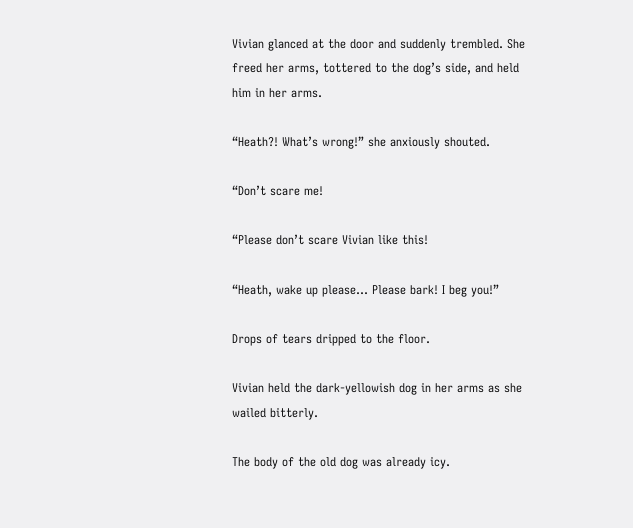Vivian glanced at the door and suddenly trembled. She freed her arms, tottered to the dog’s side, and held him in her arms.

“Heath?! What’s wrong!” she anxiously shouted.

“Don’t scare me!

“Please don’t scare Vivian like this!

“Heath, wake up please... Please bark! I beg you!”

Drops of tears dripped to the floor.

Vivian held the dark-yellowish dog in her arms as she wailed bitterly.

The body of the old dog was already icy.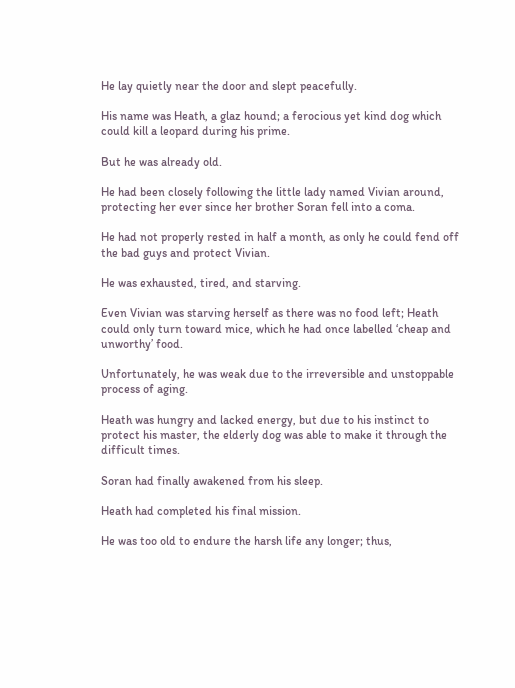He lay quietly near the door and slept peacefully.

His name was Heath, a glaz hound; a ferocious yet kind dog which could kill a leopard during his prime.

But he was already old.

He had been closely following the little lady named Vivian around, protecting her ever since her brother Soran fell into a coma.

He had not properly rested in half a month, as only he could fend off the bad guys and protect Vivian.

He was exhausted, tired, and starving.

Even Vivian was starving herself as there was no food left; Heath could only turn toward mice, which he had once labelled ‘cheap and unworthy’ food.

Unfortunately, he was weak due to the irreversible and unstoppable process of aging.

Heath was hungry and lacked energy, but due to his instinct to protect his master, the elderly dog was able to make it through the difficult times.

Soran had finally awakened from his sleep.

Heath had completed his final mission.

He was too old to endure the harsh life any longer; thus,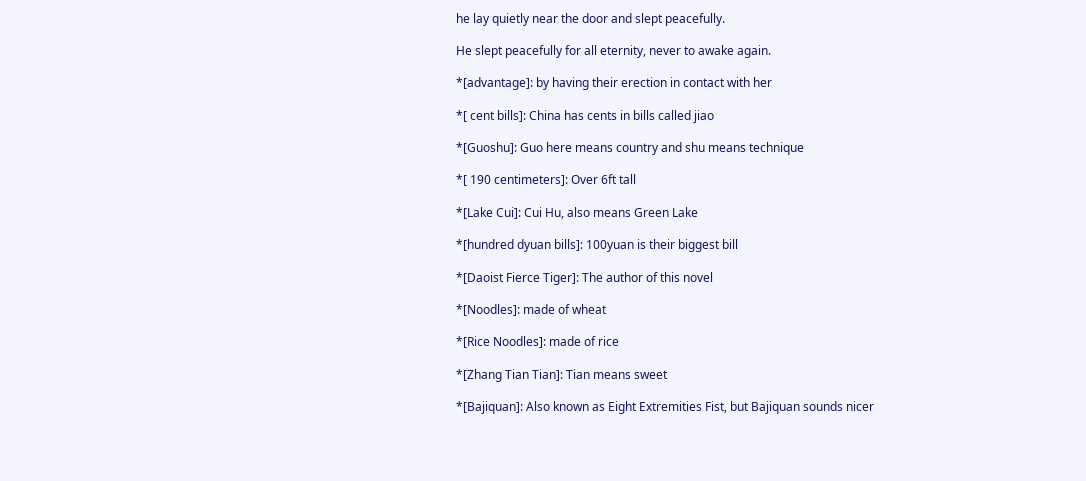he lay quietly near the door and slept peacefully.

He slept peacefully for all eternity, never to awake again.

*[advantage]: by having their erection in contact with her

*[ cent bills]: China has cents in bills called jiao

*[Guoshu]: Guo here means country and shu means technique

*[ 190 centimeters]: Over 6ft tall

*[Lake Cui]: Cui Hu, also means Green Lake

*[hundred dyuan bills]: 100yuan is their biggest bill

*[Daoist Fierce Tiger]: The author of this novel

*[Noodles]: made of wheat

*[Rice Noodles]: made of rice

*[Zhang Tian Tian]: Tian means sweet

*[Bajiquan]: Also known as Eight Extremities Fist, but Bajiquan sounds nicer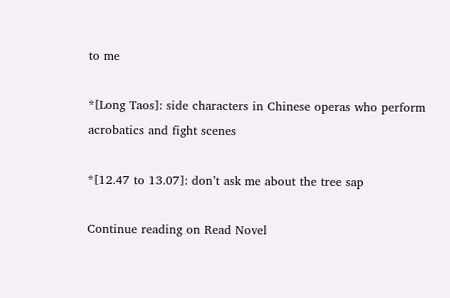to me

*[Long Taos]: side characters in Chinese operas who perform acrobatics and fight scenes

*[12.47 to 13.07]: don’t ask me about the tree sap

Continue reading on Read Novel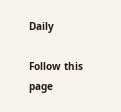Daily

Follow this page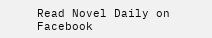Read Novel Daily on Facebook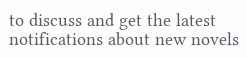to discuss and get the latest notifications about new novels